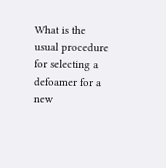What is the usual procedure for selecting a defoamer for a new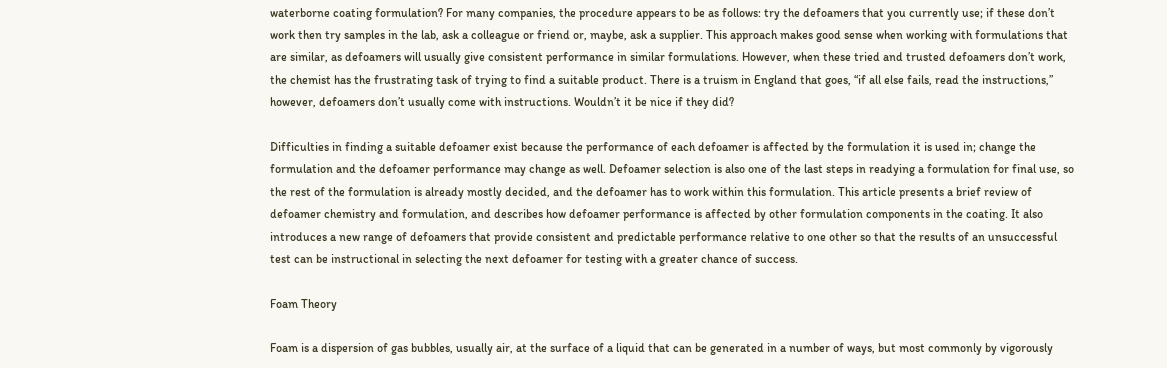waterborne coating formulation? For many companies, the procedure appears to be as follows: try the defoamers that you currently use; if these don’t work then try samples in the lab, ask a colleague or friend or, maybe, ask a supplier. This approach makes good sense when working with formulations that are similar, as defoamers will usually give consistent performance in similar formulations. However, when these tried and trusted defoamers don’t work, the chemist has the frustrating task of trying to find a suitable product. There is a truism in England that goes, “if all else fails, read the instructions,” however, defoamers don’t usually come with instructions. Wouldn’t it be nice if they did?

Difficulties in finding a suitable defoamer exist because the performance of each defoamer is affected by the formulation it is used in; change the formulation and the defoamer performance may change as well. Defoamer selection is also one of the last steps in readying a formulation for final use, so the rest of the formulation is already mostly decided, and the defoamer has to work within this formulation. This article presents a brief review of defoamer chemistry and formulation, and describes how defoamer performance is affected by other formulation components in the coating. It also introduces a new range of defoamers that provide consistent and predictable performance relative to one other so that the results of an unsuccessful test can be instructional in selecting the next defoamer for testing with a greater chance of success.

Foam Theory

Foam is a dispersion of gas bubbles, usually air, at the surface of a liquid that can be generated in a number of ways, but most commonly by vigorously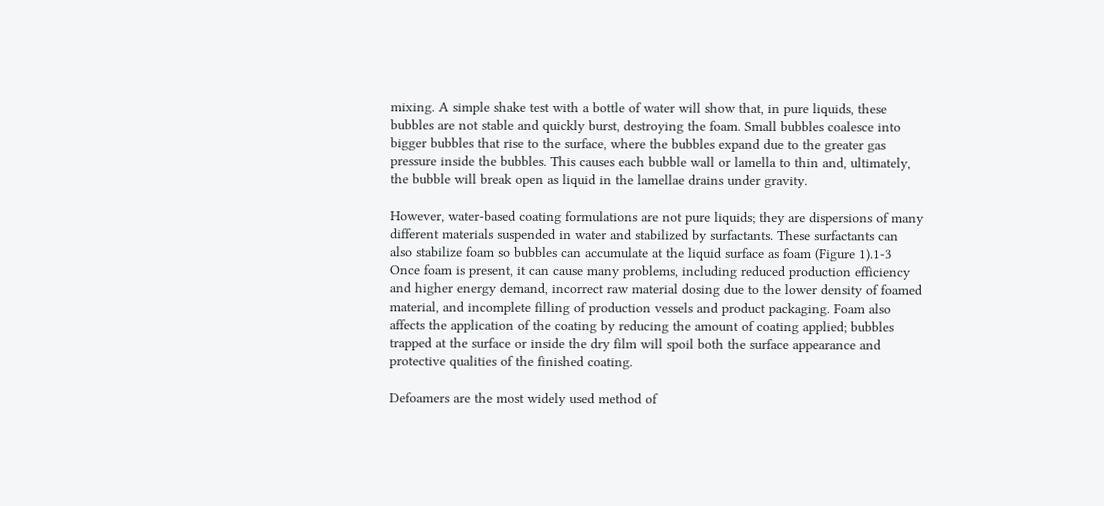mixing. A simple shake test with a bottle of water will show that, in pure liquids, these bubbles are not stable and quickly burst, destroying the foam. Small bubbles coalesce into bigger bubbles that rise to the surface, where the bubbles expand due to the greater gas pressure inside the bubbles. This causes each bubble wall or lamella to thin and, ultimately, the bubble will break open as liquid in the lamellae drains under gravity.

However, water-based coating formulations are not pure liquids; they are dispersions of many different materials suspended in water and stabilized by surfactants. These surfactants can also stabilize foam so bubbles can accumulate at the liquid surface as foam (Figure 1).1-3 Once foam is present, it can cause many problems, including reduced production efficiency and higher energy demand, incorrect raw material dosing due to the lower density of foamed material, and incomplete filling of production vessels and product packaging. Foam also affects the application of the coating by reducing the amount of coating applied; bubbles trapped at the surface or inside the dry film will spoil both the surface appearance and protective qualities of the finished coating.

Defoamers are the most widely used method of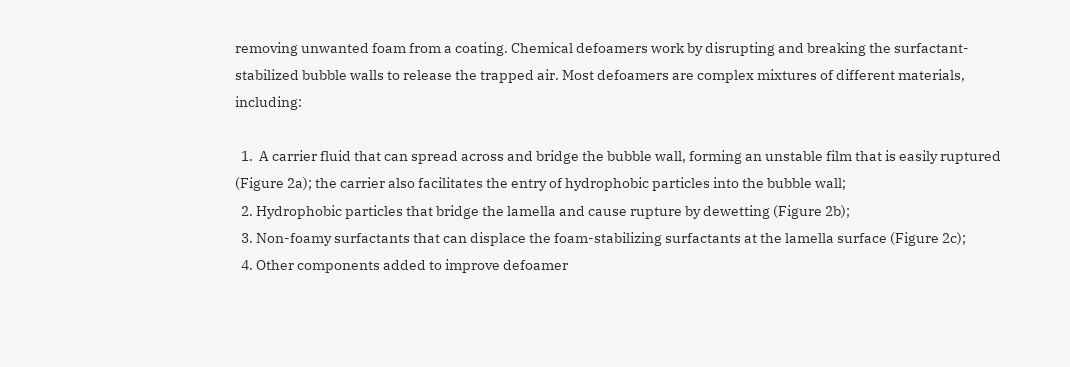removing unwanted foam from a coating. Chemical defoamers work by disrupting and breaking the surfactant-stabilized bubble walls to release the trapped air. Most defoamers are complex mixtures of different materials, including:

  1.  A carrier fluid that can spread across and bridge the bubble wall, forming an unstable film that is easily ruptured (Figure 2a); the carrier also facilitates the entry of hydrophobic particles into the bubble wall;
  2. Hydrophobic particles that bridge the lamella and cause rupture by dewetting (Figure 2b);
  3. Non-foamy surfactants that can displace the foam-stabilizing surfactants at the lamella surface (Figure 2c);
  4. Other components added to improve defoamer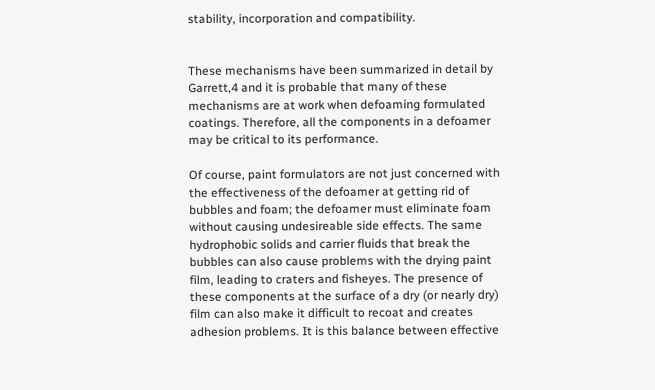stability, incorporation and compatibility.


These mechanisms have been summarized in detail by Garrett,4 and it is probable that many of these mechanisms are at work when defoaming formulated coatings. Therefore, all the components in a defoamer may be critical to its performance.

Of course, paint formulators are not just concerned with the effectiveness of the defoamer at getting rid of bubbles and foam; the defoamer must eliminate foam without causing undesireable side effects. The same hydrophobic solids and carrier fluids that break the bubbles can also cause problems with the drying paint film, leading to craters and fisheyes. The presence of these components at the surface of a dry (or nearly dry) film can also make it difficult to recoat and creates adhesion problems. It is this balance between effective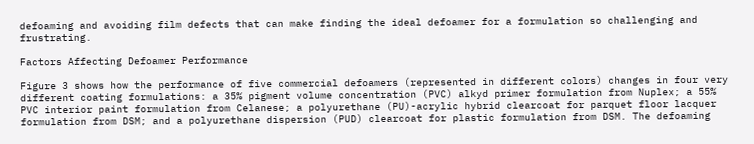defoaming and avoiding film defects that can make finding the ideal defoamer for a formulation so challenging and frustrating.

Factors Affecting Defoamer Performance

Figure 3 shows how the performance of five commercial defoamers (represented in different colors) changes in four very different coating formulations: a 35% pigment volume concentration (PVC) alkyd primer formulation from Nuplex; a 55% PVC interior paint formulation from Celanese; a polyurethane (PU)-acrylic hybrid clearcoat for parquet floor lacquer formulation from DSM; and a polyurethane dispersion (PUD) clearcoat for plastic formulation from DSM. The defoaming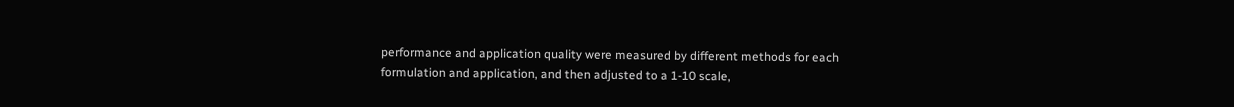performance and application quality were measured by different methods for each formulation and application, and then adjusted to a 1-10 scale,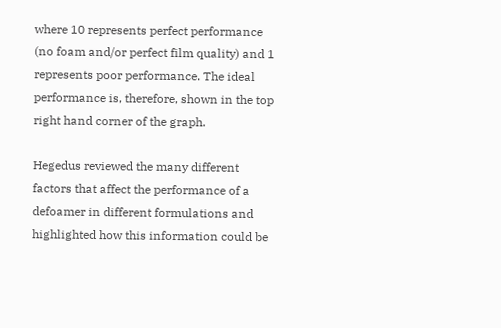where 10 represents perfect performance (no foam and/or perfect film quality) and 1 represents poor performance. The ideal performance is, therefore, shown in the top right hand corner of the graph.

Hegedus reviewed the many different factors that affect the performance of a defoamer in different formulations and highlighted how this information could be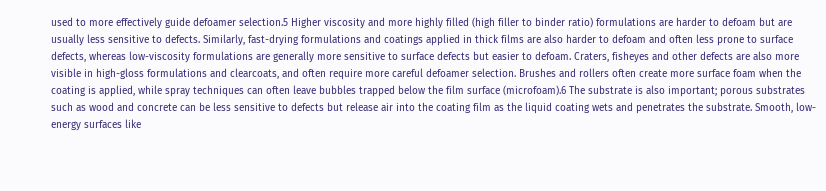used to more effectively guide defoamer selection.5 Higher viscosity and more highly filled (high filler to binder ratio) formulations are harder to defoam but are usually less sensitive to defects. Similarly, fast-drying formulations and coatings applied in thick films are also harder to defoam and often less prone to surface defects, whereas low-viscosity formulations are generally more sensitive to surface defects but easier to defoam. Craters, fisheyes and other defects are also more visible in high-gloss formulations and clearcoats, and often require more careful defoamer selection. Brushes and rollers often create more surface foam when the coating is applied, while spray techniques can often leave bubbles trapped below the film surface (microfoam).6 The substrate is also important; porous substrates such as wood and concrete can be less sensitive to defects but release air into the coating film as the liquid coating wets and penetrates the substrate. Smooth, low-energy surfaces like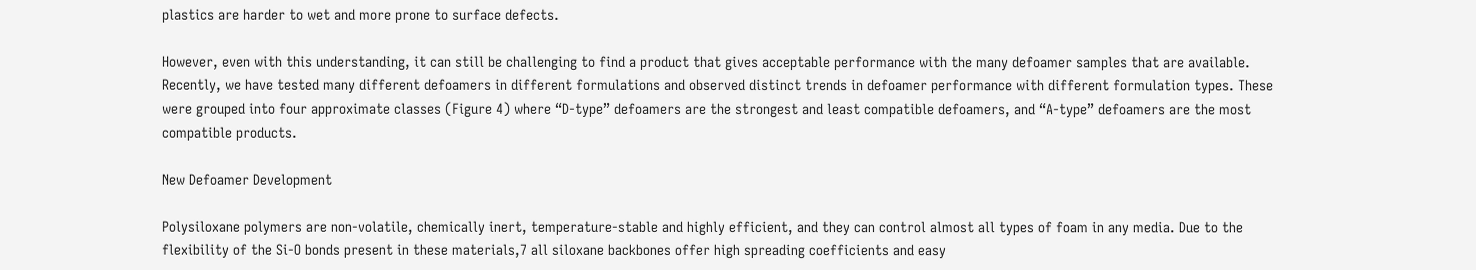plastics are harder to wet and more prone to surface defects.

However, even with this understanding, it can still be challenging to find a product that gives acceptable performance with the many defoamer samples that are available. Recently, we have tested many different defoamers in different formulations and observed distinct trends in defoamer performance with different formulation types. These were grouped into four approximate classes (Figure 4) where “D-type” defoamers are the strongest and least compatible defoamers, and “A-type” defoamers are the most compatible products.

New Defoamer Development

Polysiloxane polymers are non-volatile, chemically inert, temperature-stable and highly efficient, and they can control almost all types of foam in any media. Due to the flexibility of the Si-O bonds present in these materials,7 all siloxane backbones offer high spreading coefficients and easy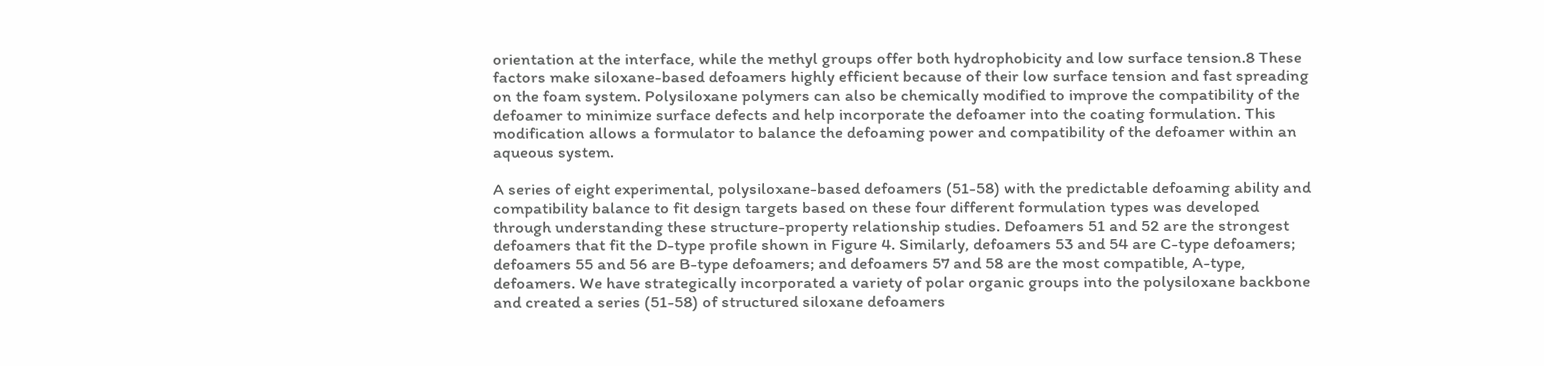orientation at the interface, while the methyl groups offer both hydrophobicity and low surface tension.8 These factors make siloxane-based defoamers highly efficient because of their low surface tension and fast spreading on the foam system. Polysiloxane polymers can also be chemically modified to improve the compatibility of the defoamer to minimize surface defects and help incorporate the defoamer into the coating formulation. This modification allows a formulator to balance the defoaming power and compatibility of the defoamer within an aqueous system.

A series of eight experimental, polysiloxane-based defoamers (51-58) with the predictable defoaming ability and compatibility balance to fit design targets based on these four different formulation types was developed through understanding these structure-property relationship studies. Defoamers 51 and 52 are the strongest defoamers that fit the D-type profile shown in Figure 4. Similarly, defoamers 53 and 54 are C-type defoamers; defoamers 55 and 56 are B-type defoamers; and defoamers 57 and 58 are the most compatible, A-type, defoamers. We have strategically incorporated a variety of polar organic groups into the polysiloxane backbone and created a series (51-58) of structured siloxane defoamers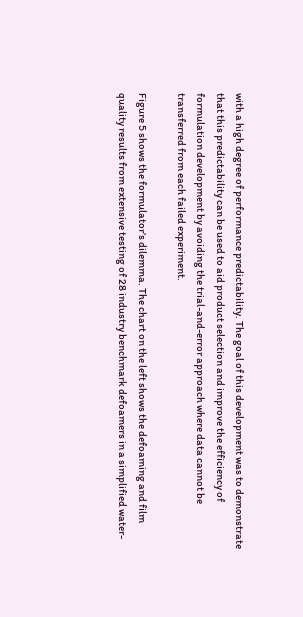with a high degree of performance predictability. The goal of this development was to demonstrate that this predictability can be used to aid product selection and improve the efficiency of formulation development by avoiding the trial-and-error approach where data cannot be transferred from each failed experiment.

Figure 5 shows the formulator’s dilemma. The chart on the left shows the defoaming and film quality results from extensive testing of 28 industry benchmark defoamers in a simplified water-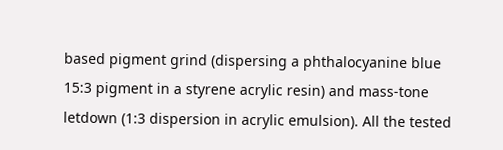based pigment grind (dispersing a phthalocyanine blue 15:3 pigment in a styrene acrylic resin) and mass-tone letdown (1:3 dispersion in acrylic emulsion). All the tested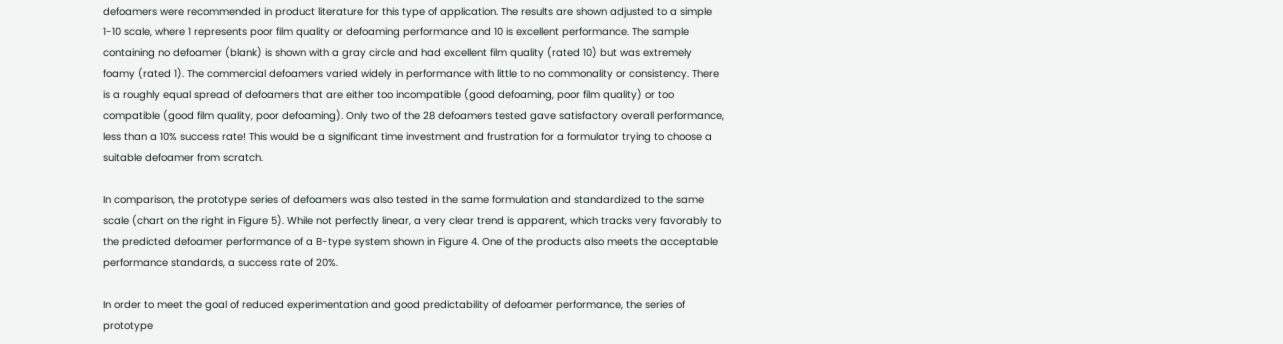defoamers were recommended in product literature for this type of application. The results are shown adjusted to a simple 1-10 scale, where 1 represents poor film quality or defoaming performance and 10 is excellent performance. The sample containing no defoamer (blank) is shown with a gray circle and had excellent film quality (rated 10) but was extremely foamy (rated 1). The commercial defoamers varied widely in performance with little to no commonality or consistency. There is a roughly equal spread of defoamers that are either too incompatible (good defoaming, poor film quality) or too compatible (good film quality, poor defoaming). Only two of the 28 defoamers tested gave satisfactory overall performance, less than a 10% success rate! This would be a significant time investment and frustration for a formulator trying to choose a suitable defoamer from scratch.

In comparison, the prototype series of defoamers was also tested in the same formulation and standardized to the same scale (chart on the right in Figure 5). While not perfectly linear, a very clear trend is apparent, which tracks very favorably to the predicted defoamer performance of a B-type system shown in Figure 4. One of the products also meets the acceptable performance standards, a success rate of 20%.

In order to meet the goal of reduced experimentation and good predictability of defoamer performance, the series of prototype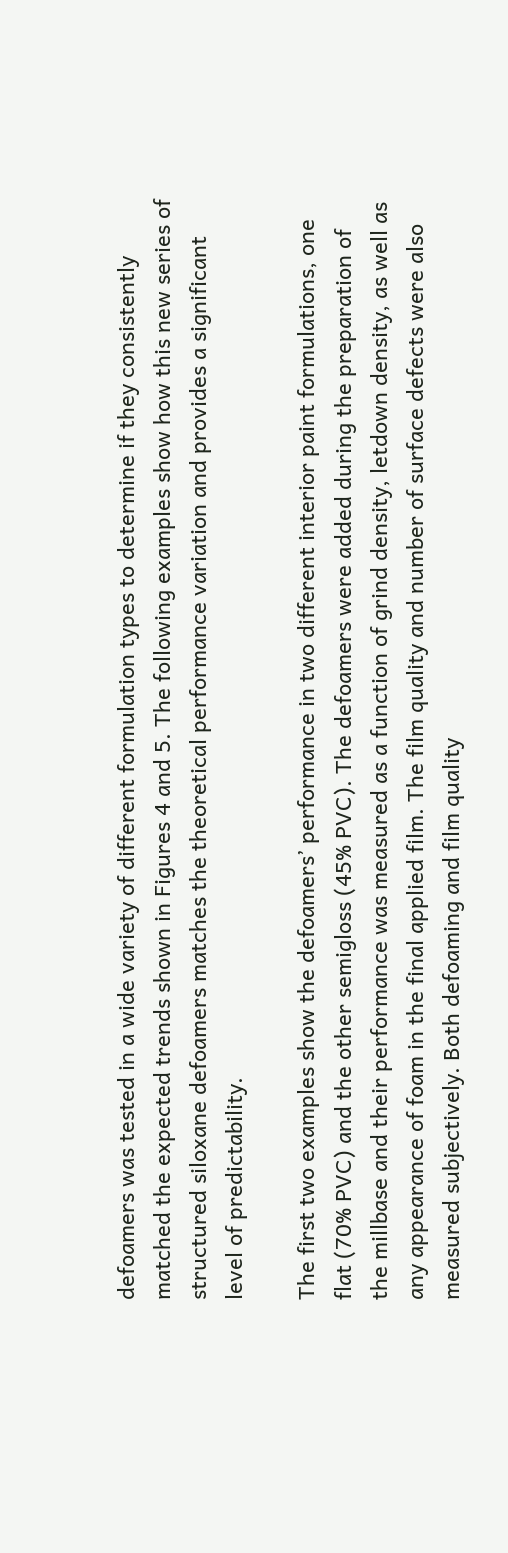defoamers was tested in a wide variety of different formulation types to determine if they consistently matched the expected trends shown in Figures 4 and 5. The following examples show how this new series of structured siloxane defoamers matches the theoretical performance variation and provides a significant level of predictability.

The first two examples show the defoamers’ performance in two different interior paint formulations, one flat (70% PVC) and the other semigloss (45% PVC). The defoamers were added during the preparation of the millbase and their performance was measured as a function of grind density, letdown density, as well as any appearance of foam in the final applied film. The film quality and number of surface defects were also measured subjectively. Both defoaming and film quality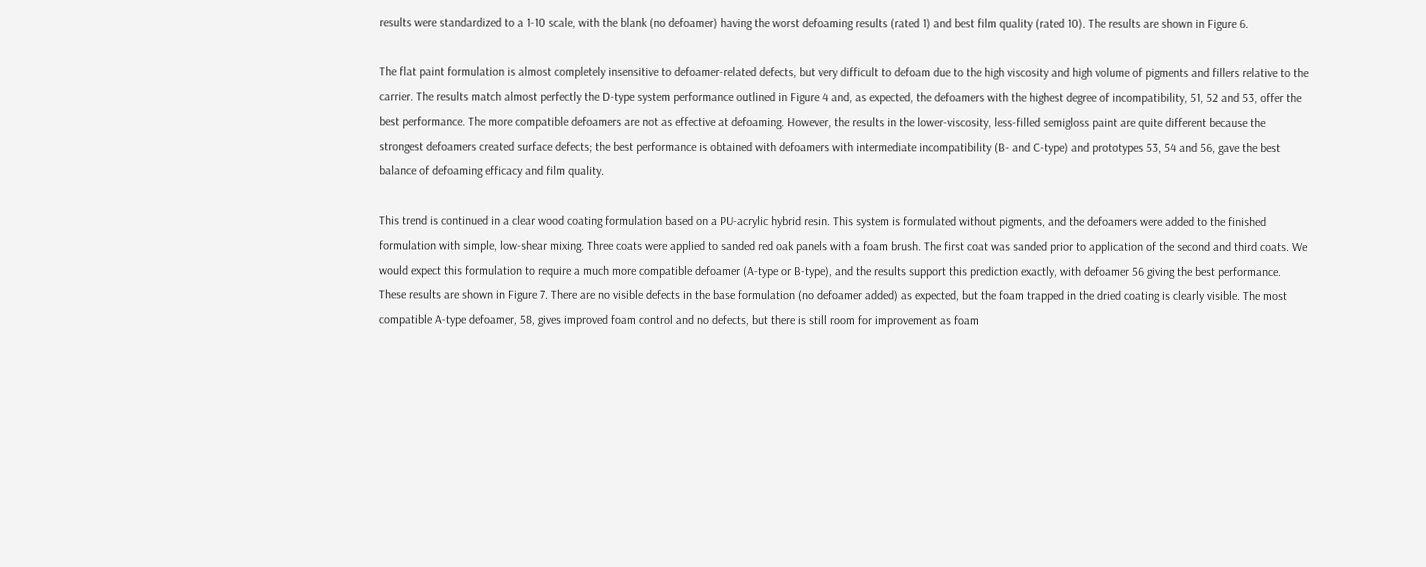results were standardized to a 1-10 scale, with the blank (no defoamer) having the worst defoaming results (rated 1) and best film quality (rated 10). The results are shown in Figure 6.

The flat paint formulation is almost completely insensitive to defoamer-related defects, but very difficult to defoam due to the high viscosity and high volume of pigments and fillers relative to the carrier. The results match almost perfectly the D-type system performance outlined in Figure 4 and, as expected, the defoamers with the highest degree of incompatibility, 51, 52 and 53, offer the best performance. The more compatible defoamers are not as effective at defoaming. However, the results in the lower-viscosity, less-filled semigloss paint are quite different because the strongest defoamers created surface defects; the best performance is obtained with defoamers with intermediate incompatibility (B- and C-type) and prototypes 53, 54 and 56, gave the best balance of defoaming efficacy and film quality.

This trend is continued in a clear wood coating formulation based on a PU-acrylic hybrid resin. This system is formulated without pigments, and the defoamers were added to the finished formulation with simple, low-shear mixing. Three coats were applied to sanded red oak panels with a foam brush. The first coat was sanded prior to application of the second and third coats. We would expect this formulation to require a much more compatible defoamer (A-type or B-type), and the results support this prediction exactly, with defoamer 56 giving the best performance. These results are shown in Figure 7. There are no visible defects in the base formulation (no defoamer added) as expected, but the foam trapped in the dried coating is clearly visible. The most compatible A-type defoamer, 58, gives improved foam control and no defects, but there is still room for improvement as foam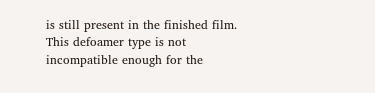is still present in the finished film. This defoamer type is not incompatible enough for the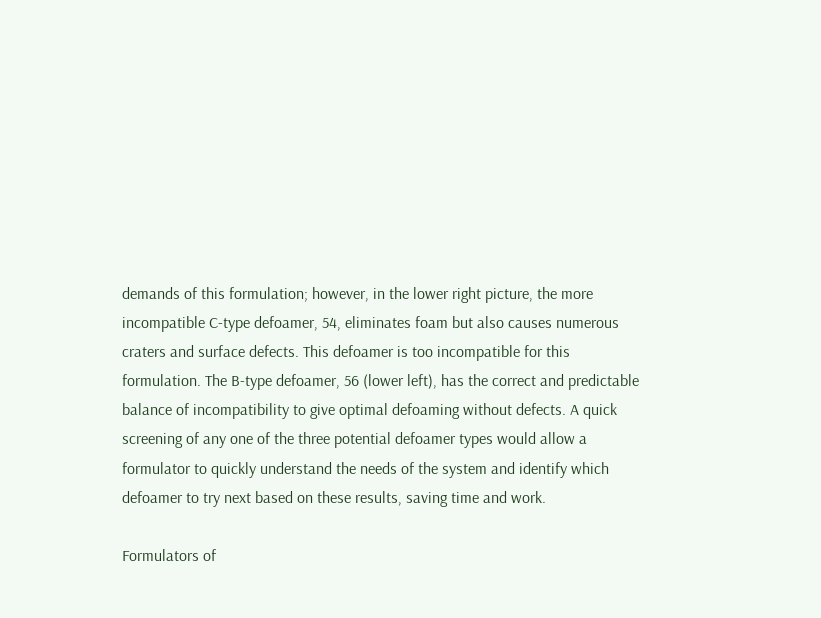demands of this formulation; however, in the lower right picture, the more incompatible C-type defoamer, 54, eliminates foam but also causes numerous craters and surface defects. This defoamer is too incompatible for this formulation. The B-type defoamer, 56 (lower left), has the correct and predictable balance of incompatibility to give optimal defoaming without defects. A quick screening of any one of the three potential defoamer types would allow a formulator to quickly understand the needs of the system and identify which defoamer to try next based on these results, saving time and work.

Formulators of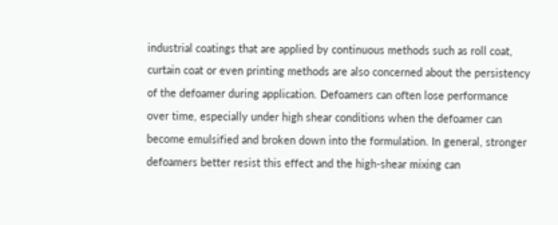industrial coatings that are applied by continuous methods such as roll coat, curtain coat or even printing methods are also concerned about the persistency of the defoamer during application. Defoamers can often lose performance over time, especially under high shear conditions when the defoamer can become emulsified and broken down into the formulation. In general, stronger defoamers better resist this effect and the high-shear mixing can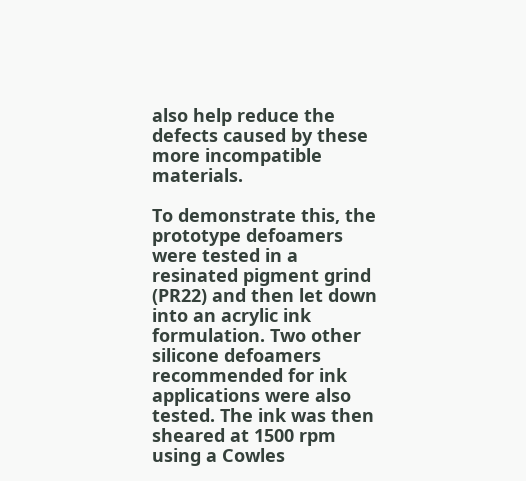also help reduce the defects caused by these more incompatible materials.

To demonstrate this, the prototype defoamers were tested in a resinated pigment grind (PR22) and then let down into an acrylic ink formulation. Two other silicone defoamers recommended for ink applications were also tested. The ink was then sheared at 1500 rpm using a Cowles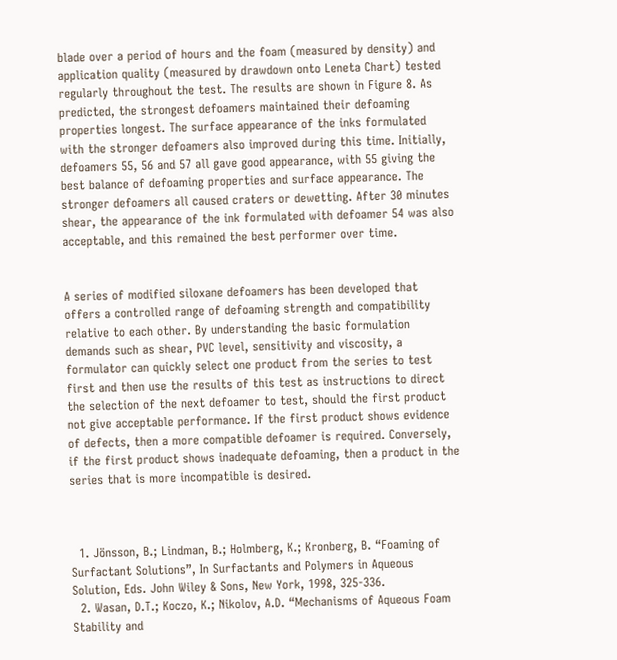blade over a period of hours and the foam (measured by density) and application quality (measured by drawdown onto Leneta Chart) tested regularly throughout the test. The results are shown in Figure 8. As predicted, the strongest defoamers maintained their defoaming properties longest. The surface appearance of the inks formulated with the stronger defoamers also improved during this time. Initially, defoamers 55, 56 and 57 all gave good appearance, with 55 giving the best balance of defoaming properties and surface appearance. The stronger defoamers all caused craters or dewetting. After 30 minutes shear, the appearance of the ink formulated with defoamer 54 was also acceptable, and this remained the best performer over time.


A series of modified siloxane defoamers has been developed that offers a controlled range of defoaming strength and compatibility relative to each other. By understanding the basic formulation demands such as shear, PVC level, sensitivity and viscosity, a formulator can quickly select one product from the series to test first and then use the results of this test as instructions to direct the selection of the next defoamer to test, should the first product not give acceptable performance. If the first product shows evidence of defects, then a more compatible defoamer is required. Conversely, if the first product shows inadequate defoaming, then a product in the series that is more incompatible is desired.



  1. Jönsson, B.; Lindman, B.; Holmberg, K.; Kronberg, B. “Foaming of Surfactant Solutions”, In Surfactants and Polymers in Aqueous Solution, Eds. John Wiley & Sons, New York, 1998, 325-336.
  2. Wasan, D.T.; Koczo, K.; Nikolov, A.D. “Mechanisms of Aqueous Foam Stability and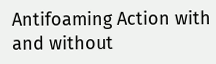Antifoaming Action with and without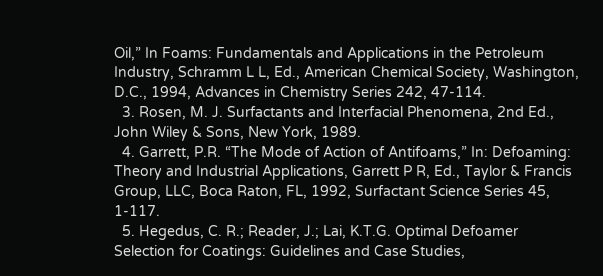Oil,” In Foams: Fundamentals and Applications in the Petroleum Industry, Schramm L L, Ed., American Chemical Society, Washington, D.C., 1994, Advances in Chemistry Series 242, 47-114.
  3. Rosen, M. J. Surfactants and Interfacial Phenomena, 2nd Ed., John Wiley & Sons, New York, 1989.
  4. Garrett, P.R. “The Mode of Action of Antifoams,” In: Defoaming: Theory and Industrial Applications, Garrett P R, Ed., Taylor & Francis Group, LLC, Boca Raton, FL, 1992, Surfactant Science Series 45, 1-117.
  5. Hegedus, C. R.; Reader, J.; Lai, K.T.G. Optimal Defoamer Selection for Coatings: Guidelines and Case Studies,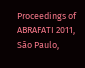Proceedings of ABRAFATI 2011, São Paulo,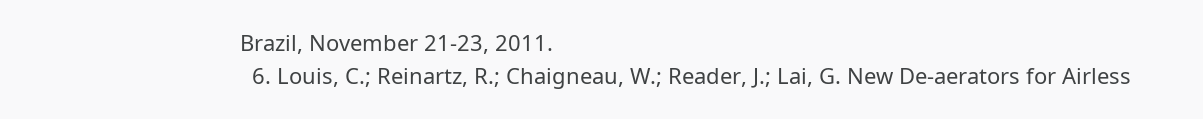Brazil, November 21-23, 2011.
  6. Louis, C.; Reinartz, R.; Chaigneau, W.; Reader, J.; Lai, G. New De-aerators for Airless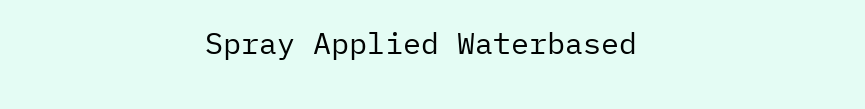Spray Applied Waterbased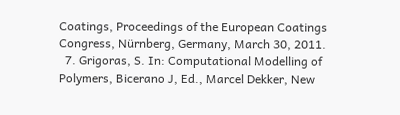Coatings, Proceedings of the European Coatings Congress, Nürnberg, Germany, March 30, 2011.
  7. Grigoras, S. In: Computational Modelling of Polymers, Bicerano J, Ed., Marcel Dekker, New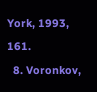York, 1993, 161.
  8. Voronkov,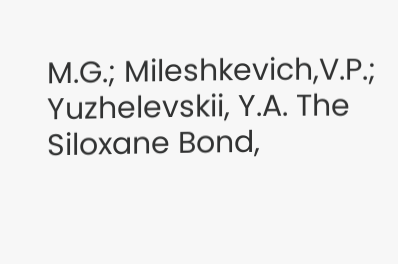M.G.; Mileshkevich,V.P.; Yuzhelevskii, Y.A. The Siloxane Bond,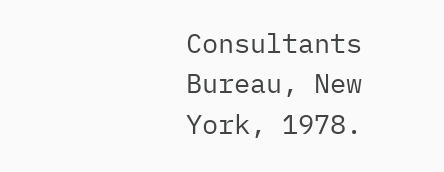Consultants Bureau, New York, 1978.